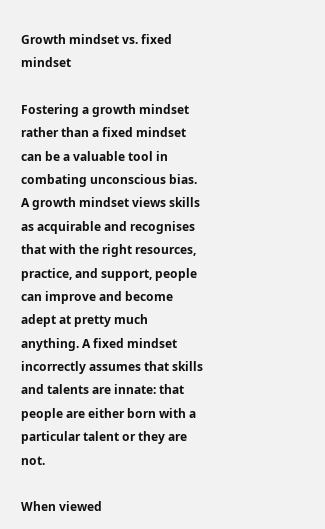Growth mindset vs. fixed mindset

Fostering a growth mindset rather than a fixed mindset can be a valuable tool in combating unconscious bias.  A growth mindset views skills as acquirable and recognises that with the right resources, practice, and support, people can improve and become adept at pretty much anything. A fixed mindset incorrectly assumes that skills and talents are innate: that people are either born with a particular talent or they are not.

When viewed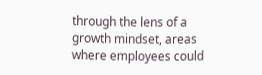through the lens of a growth mindset, areas where employees could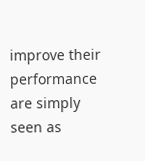improve their performance are simply seen as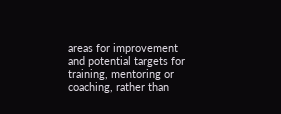areas for improvement and potential targets for training, mentoring or coaching, rather than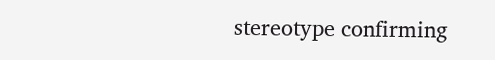stereotype confirming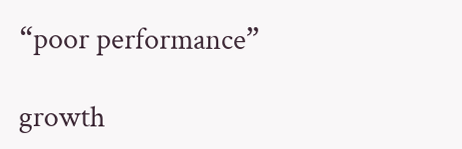“poor performance”

growth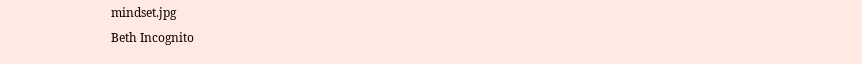mindset.jpg
Beth Incognito